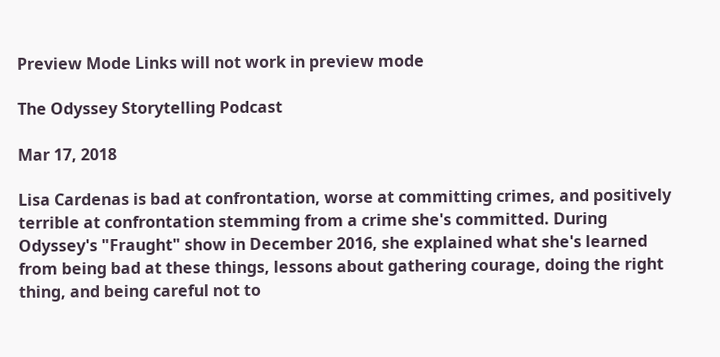Preview Mode Links will not work in preview mode

The Odyssey Storytelling Podcast

Mar 17, 2018

Lisa Cardenas is bad at confrontation, worse at committing crimes, and positively terrible at confrontation stemming from a crime she's committed. During Odyssey's "Fraught" show in December 2016, she explained what she's learned from being bad at these things, lessons about gathering courage, doing the right thing, and being careful not to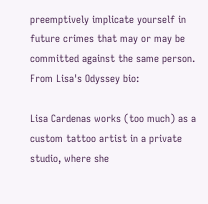preemptively implicate yourself in future crimes that may or may be committed against the same person. From Lisa's Odyssey bio:

Lisa Cardenas works (too much) as a custom tattoo artist in a private studio, where she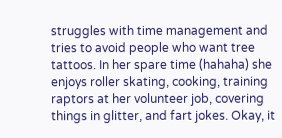struggles with time management and tries to avoid people who want tree tattoos. In her spare time (hahaha) she enjoys roller skating, cooking, training raptors at her volunteer job, covering things in glitter, and fart jokes. Okay, it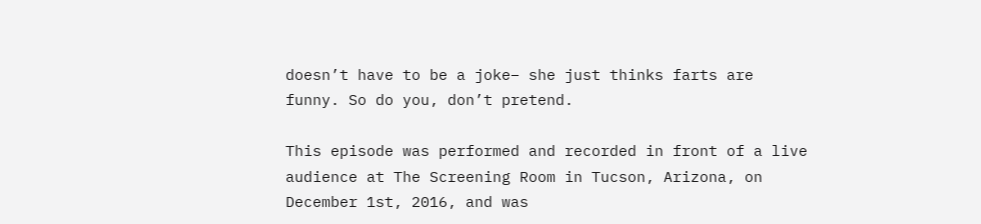doesn’t have to be a joke– she just thinks farts are funny. So do you, don’t pretend.

This episode was performed and recorded in front of a live audience at The Screening Room in Tucson, Arizona, on December 1st, 2016, and was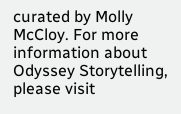curated by Molly McCloy. For more information about Odyssey Storytelling, please visit